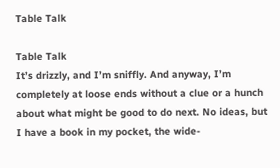Table Talk

Table Talk
It’s drizzly, and I’m sniffly. And anyway, I’m completely at loose ends without a clue or a hunch about what might be good to do next. No ideas, but I have a book in my pocket, the wide-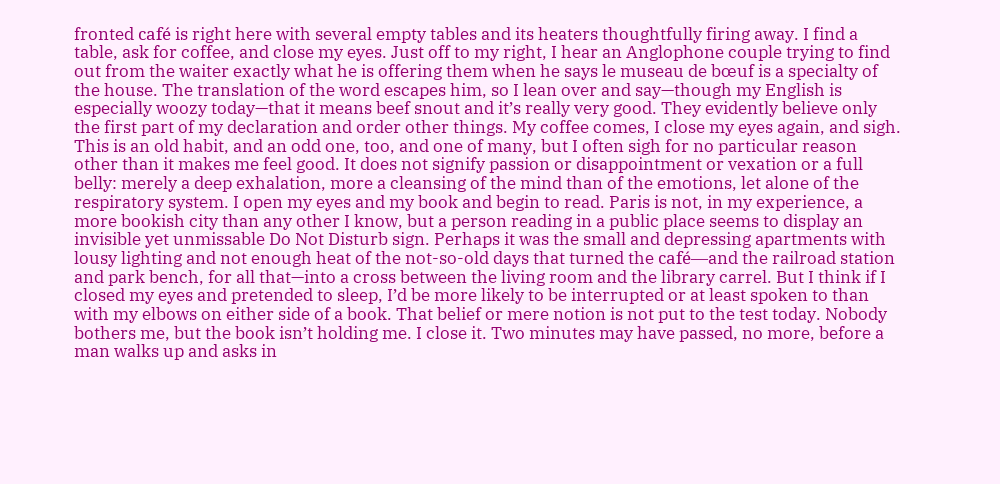fronted café is right here with several empty tables and its heaters thoughtfully firing away. I find a table, ask for coffee, and close my eyes. Just off to my right, I hear an Anglophone couple trying to find out from the waiter exactly what he is offering them when he says le museau de bœuf is a specialty of the house. The translation of the word escapes him, so I lean over and say—though my English is especially woozy today—that it means beef snout and it’s really very good. They evidently believe only the first part of my declaration and order other things. My coffee comes, I close my eyes again, and sigh. This is an old habit, and an odd one, too, and one of many, but I often sigh for no particular reason other than it makes me feel good. It does not signify passion or disappointment or vexation or a full belly: merely a deep exhalation, more a cleansing of the mind than of the emotions, let alone of the respiratory system. I open my eyes and my book and begin to read. Paris is not, in my experience, a more bookish city than any other I know, but a person reading in a public place seems to display an invisible yet unmissable Do Not Disturb sign. Perhaps it was the small and depressing apartments with lousy lighting and not enough heat of the not-so-old days that turned the café—and the railroad station and park bench, for all that—into a cross between the living room and the library carrel. But I think if I closed my eyes and pretended to sleep, I’d be more likely to be interrupted or at least spoken to than with my elbows on either side of a book. That belief or mere notion is not put to the test today. Nobody bothers me, but the book isn’t holding me. I close it. Two minutes may have passed, no more, before a man walks up and asks in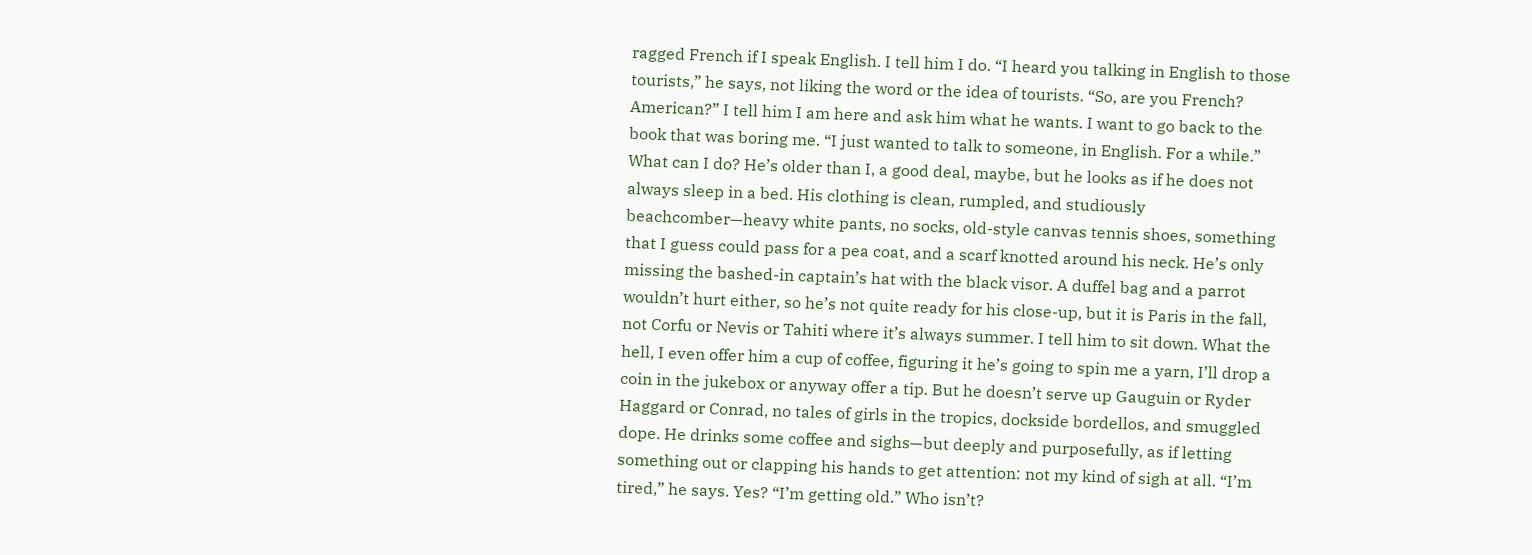ragged French if I speak English. I tell him I do. “I heard you talking in English to those tourists,” he says, not liking the word or the idea of tourists. “So, are you French? American?” I tell him I am here and ask him what he wants. I want to go back to the book that was boring me. “I just wanted to talk to someone, in English. For a while.” What can I do? He’s older than I, a good deal, maybe, but he looks as if he does not always sleep in a bed. His clothing is clean, rumpled, and studiously beachcomber—heavy white pants, no socks, old-style canvas tennis shoes, something that I guess could pass for a pea coat, and a scarf knotted around his neck. He’s only missing the bashed-in captain’s hat with the black visor. A duffel bag and a parrot wouldn’t hurt either, so he’s not quite ready for his close-up, but it is Paris in the fall, not Corfu or Nevis or Tahiti where it’s always summer. I tell him to sit down. What the hell, I even offer him a cup of coffee, figuring it he’s going to spin me a yarn, I’ll drop a coin in the jukebox or anyway offer a tip. But he doesn’t serve up Gauguin or Ryder Haggard or Conrad, no tales of girls in the tropics, dockside bordellos, and smuggled dope. He drinks some coffee and sighs—but deeply and purposefully, as if letting something out or clapping his hands to get attention: not my kind of sigh at all. “I’m tired,” he says. Yes? “I’m getting old.” Who isn’t?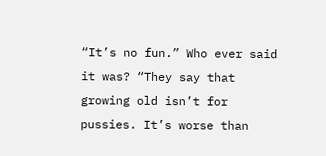“It’s no fun.” Who ever said it was? “They say that growing old isn’t for pussies. It’s worse than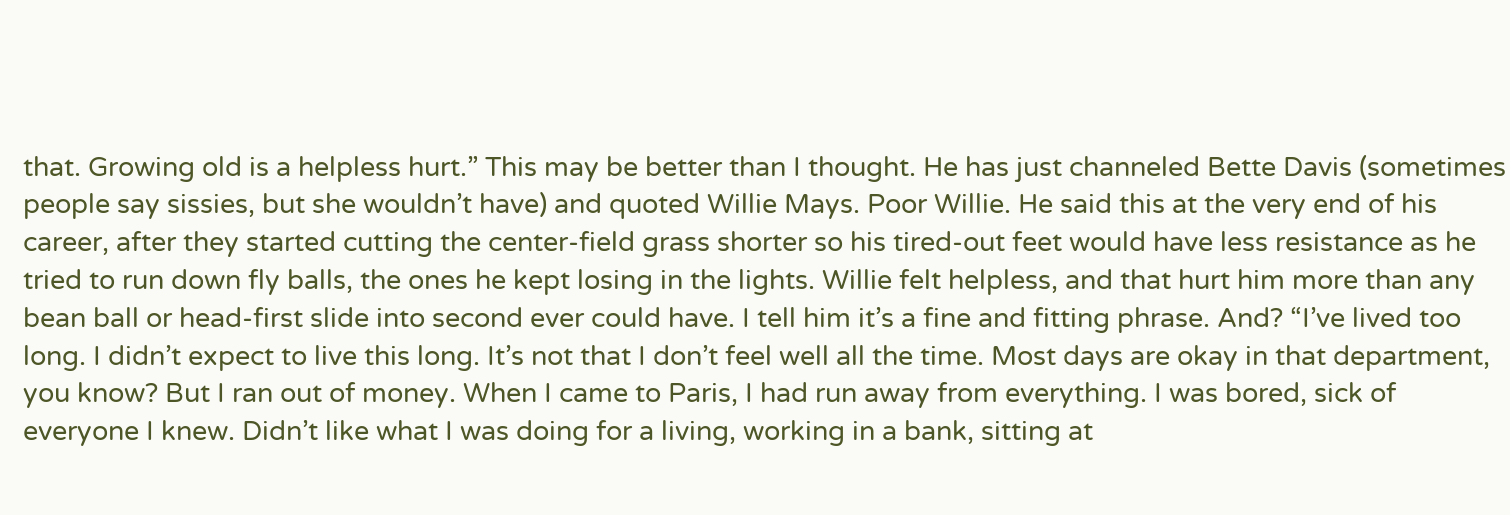that. Growing old is a helpless hurt.” This may be better than I thought. He has just channeled Bette Davis (sometimes people say sissies, but she wouldn’t have) and quoted Willie Mays. Poor Willie. He said this at the very end of his career, after they started cutting the center-field grass shorter so his tired-out feet would have less resistance as he tried to run down fly balls, the ones he kept losing in the lights. Willie felt helpless, and that hurt him more than any bean ball or head-first slide into second ever could have. I tell him it’s a fine and fitting phrase. And? “I’ve lived too long. I didn’t expect to live this long. It’s not that I don’t feel well all the time. Most days are okay in that department, you know? But I ran out of money. When I came to Paris, I had run away from everything. I was bored, sick of everyone I knew. Didn’t like what I was doing for a living, working in a bank, sitting at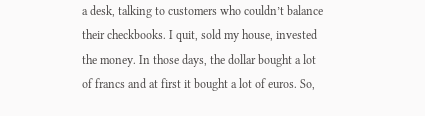a desk, talking to customers who couldn’t balance their checkbooks. I quit, sold my house, invested the money. In those days, the dollar bought a lot of francs and at first it bought a lot of euros. So,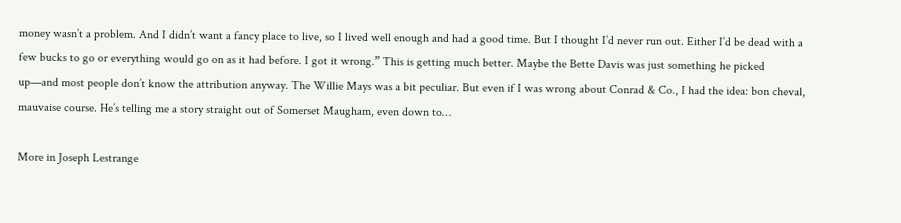money wasn’t a problem. And I didn’t want a fancy place to live, so I lived well enough and had a good time. But I thought I’d never run out. Either I’d be dead with a few bucks to go or everything would go on as it had before. I got it wrong.” This is getting much better. Maybe the Bette Davis was just something he picked up—and most people don’t know the attribution anyway. The Willie Mays was a bit peculiar. But even if I was wrong about Conrad & Co., I had the idea: bon cheval, mauvaise course. He’s telling me a story straight out of Somerset Maugham, even down to…

More in Joseph Lestrange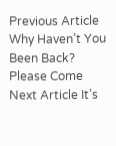Previous Article Why Haven’t You Been Back? Please Come
Next Article It’s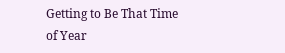Getting to Be That Time of Year